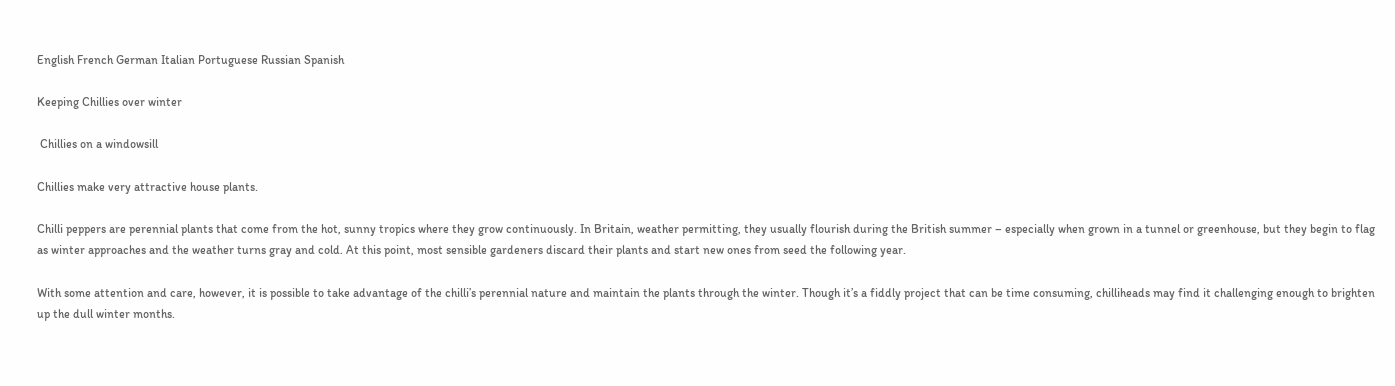English French German Italian Portuguese Russian Spanish

Keeping Chillies over winter

 Chillies on a windowsill

Chillies make very attractive house plants.

Chilli peppers are perennial plants that come from the hot, sunny tropics where they grow continuously. In Britain, weather permitting, they usually flourish during the British summer – especially when grown in a tunnel or greenhouse, but they begin to flag as winter approaches and the weather turns gray and cold. At this point, most sensible gardeners discard their plants and start new ones from seed the following year.

With some attention and care, however, it is possible to take advantage of the chilli’s perennial nature and maintain the plants through the winter. Though it’s a fiddly project that can be time consuming, chilliheads may find it challenging enough to brighten up the dull winter months.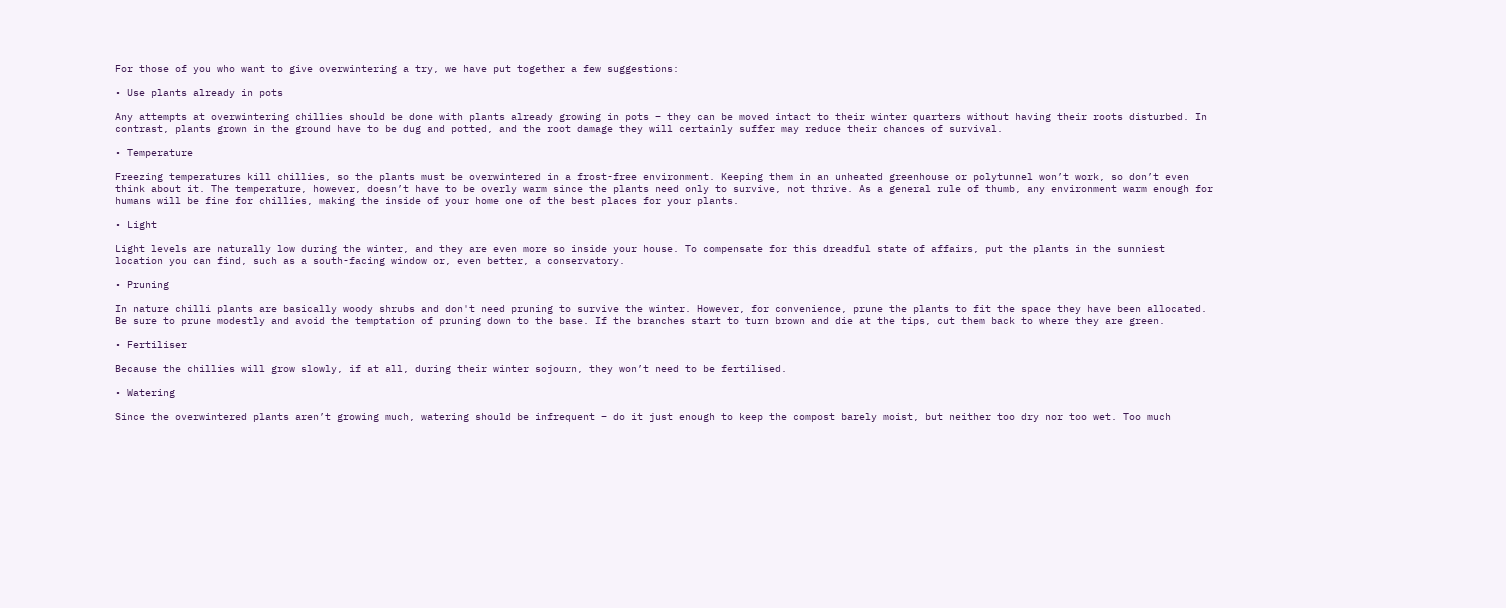For those of you who want to give overwintering a try, we have put together a few suggestions:

• Use plants already in pots

Any attempts at overwintering chillies should be done with plants already growing in pots – they can be moved intact to their winter quarters without having their roots disturbed. In contrast, plants grown in the ground have to be dug and potted, and the root damage they will certainly suffer may reduce their chances of survival.

• Temperature

Freezing temperatures kill chillies, so the plants must be overwintered in a frost-free environment. Keeping them in an unheated greenhouse or polytunnel won’t work, so don’t even think about it. The temperature, however, doesn’t have to be overly warm since the plants need only to survive, not thrive. As a general rule of thumb, any environment warm enough for humans will be fine for chillies, making the inside of your home one of the best places for your plants.

• Light

Light levels are naturally low during the winter, and they are even more so inside your house. To compensate for this dreadful state of affairs, put the plants in the sunniest location you can find, such as a south-facing window or, even better, a conservatory.

• Pruning

In nature chilli plants are basically woody shrubs and don't need pruning to survive the winter. However, for convenience, prune the plants to fit the space they have been allocated. Be sure to prune modestly and avoid the temptation of pruning down to the base. If the branches start to turn brown and die at the tips, cut them back to where they are green.

• Fertiliser

Because the chillies will grow slowly, if at all, during their winter sojourn, they won’t need to be fertilised.

• Watering

Since the overwintered plants aren’t growing much, watering should be infrequent – do it just enough to keep the compost barely moist, but neither too dry nor too wet. Too much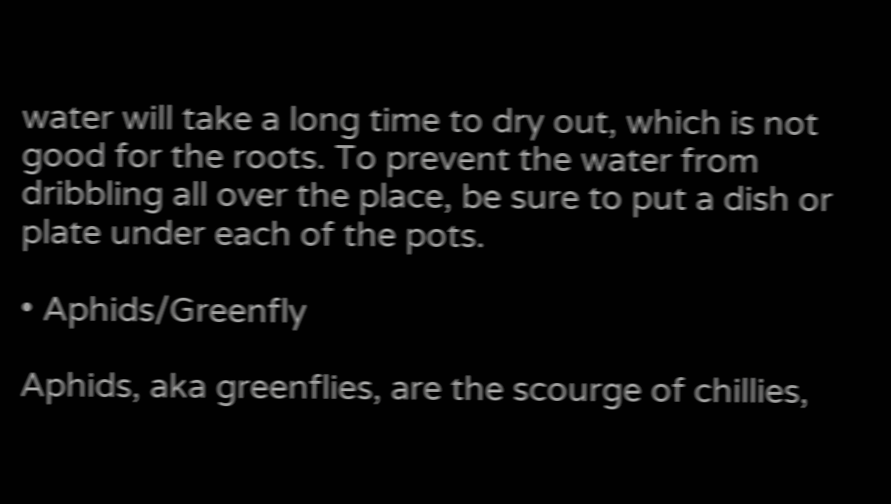water will take a long time to dry out, which is not good for the roots. To prevent the water from dribbling all over the place, be sure to put a dish or plate under each of the pots.

• Aphids/Greenfly

Aphids, aka greenflies, are the scourge of chillies,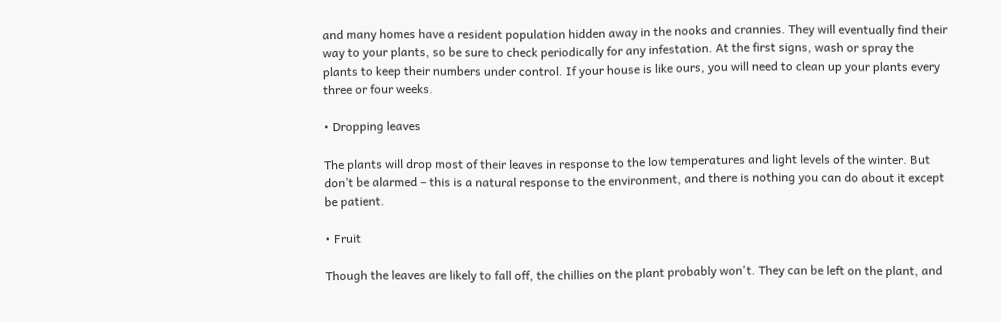and many homes have a resident population hidden away in the nooks and crannies. They will eventually find their way to your plants, so be sure to check periodically for any infestation. At the first signs, wash or spray the plants to keep their numbers under control. If your house is like ours, you will need to clean up your plants every three or four weeks.

• Dropping leaves

The plants will drop most of their leaves in response to the low temperatures and light levels of the winter. But don’t be alarmed – this is a natural response to the environment, and there is nothing you can do about it except be patient.

• Fruit

Though the leaves are likely to fall off, the chillies on the plant probably won't. They can be left on the plant, and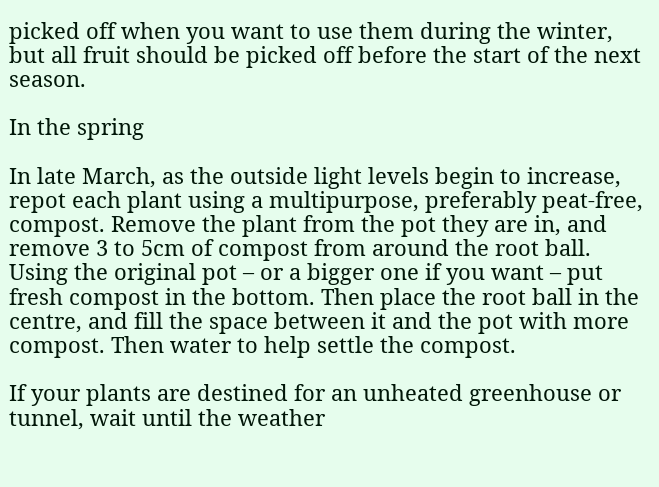picked off when you want to use them during the winter, but all fruit should be picked off before the start of the next season.

In the spring

In late March, as the outside light levels begin to increase, repot each plant using a multipurpose, preferably peat-free, compost. Remove the plant from the pot they are in, and remove 3 to 5cm of compost from around the root ball. Using the original pot – or a bigger one if you want – put fresh compost in the bottom. Then place the root ball in the centre, and fill the space between it and the pot with more compost. Then water to help settle the compost.

If your plants are destined for an unheated greenhouse or tunnel, wait until the weather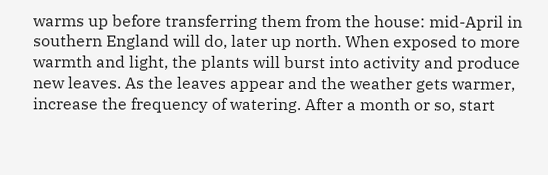warms up before transferring them from the house: mid-April in southern England will do, later up north. When exposed to more warmth and light, the plants will burst into activity and produce new leaves. As the leaves appear and the weather gets warmer, increase the frequency of watering. After a month or so, start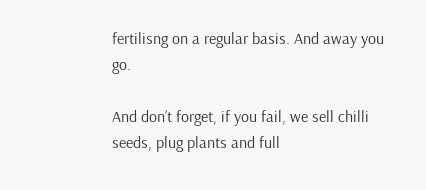fertilisng on a regular basis. And away you go.

And don’t forget, if you fail, we sell chilli seeds, plug plants and full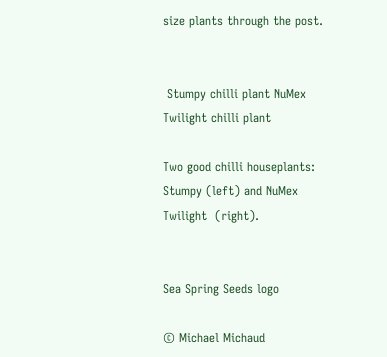size plants through the post.


 Stumpy chilli plant NuMex Twilight chilli plant

Two good chilli houseplants: Stumpy (left) and NuMex Twilight  (right).


Sea Spring Seeds logo

© Michael Michaud